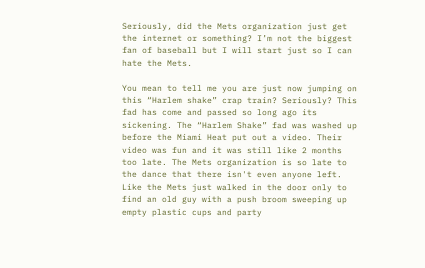Seriously, did the Mets organization just get the internet or something? I’m not the biggest fan of baseball but I will start just so I can hate the Mets.

You mean to tell me you are just now jumping on this “Harlem shake” crap train? Seriously? This fad has come and passed so long ago its sickening. The “Harlem Shake” fad was washed up before the Miami Heat put out a video. Their video was fun and it was still like 2 months too late. The Mets organization is so late to the dance that there isn't even anyone left. Like the Mets just walked in the door only to find an old guy with a push broom sweeping up empty plastic cups and party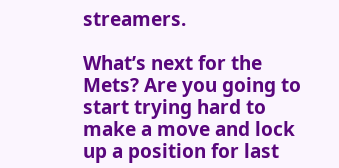streamers.

What’s next for the Mets? Are you going to start trying hard to make a move and lock up a position for last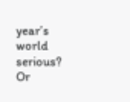year’s world serious? Or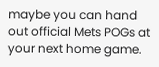maybe you can hand out official Mets POGs at your next home game.